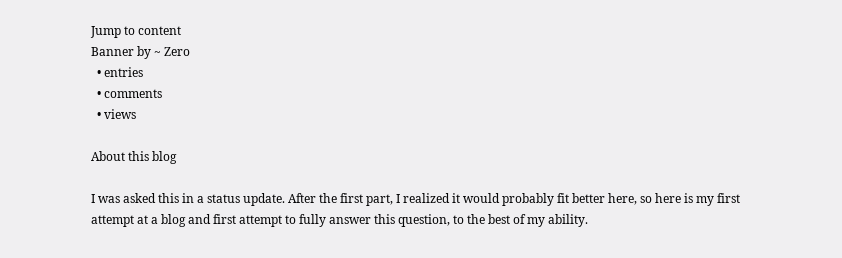Jump to content
Banner by ~ Zero
  • entries
  • comments
  • views

About this blog

I was asked this in a status update. After the first part, I realized it would probably fit better here, so here is my first attempt at a blog and first attempt to fully answer this question, to the best of my ability.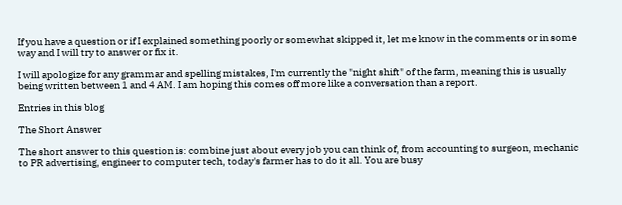If you have a question or if I explained something poorly or somewhat skipped it, let me know in the comments or in some way and I will try to answer or fix it.

I will apologize for any grammar and spelling mistakes, I'm currently the "night shift" of the farm, meaning this is usually being written between 1 and 4 AM. I am hoping this comes off more like a conversation than a report.

Entries in this blog

The Short Answer

The short answer to this question is: combine just about every job you can think of, from accounting to surgeon, mechanic to PR advertising, engineer to computer tech, today's farmer has to do it all. You are busy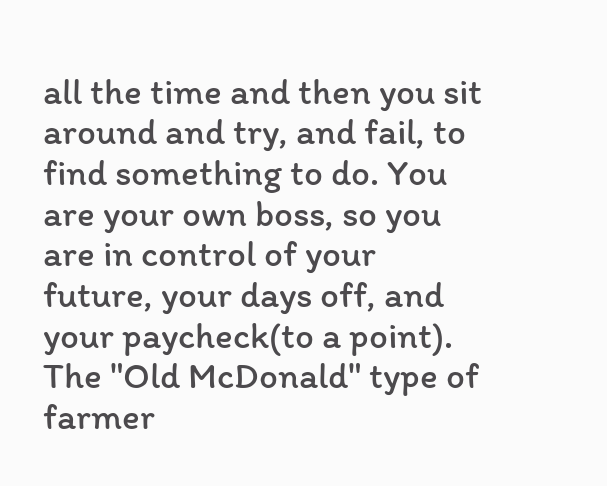all the time and then you sit around and try, and fail, to find something to do. You are your own boss, so you are in control of your future, your days off, and your paycheck(to a point). The "Old McDonald" type of farmer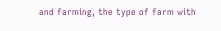and farming, the type of farm with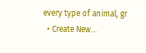every type of animal, gr
  • Create New...